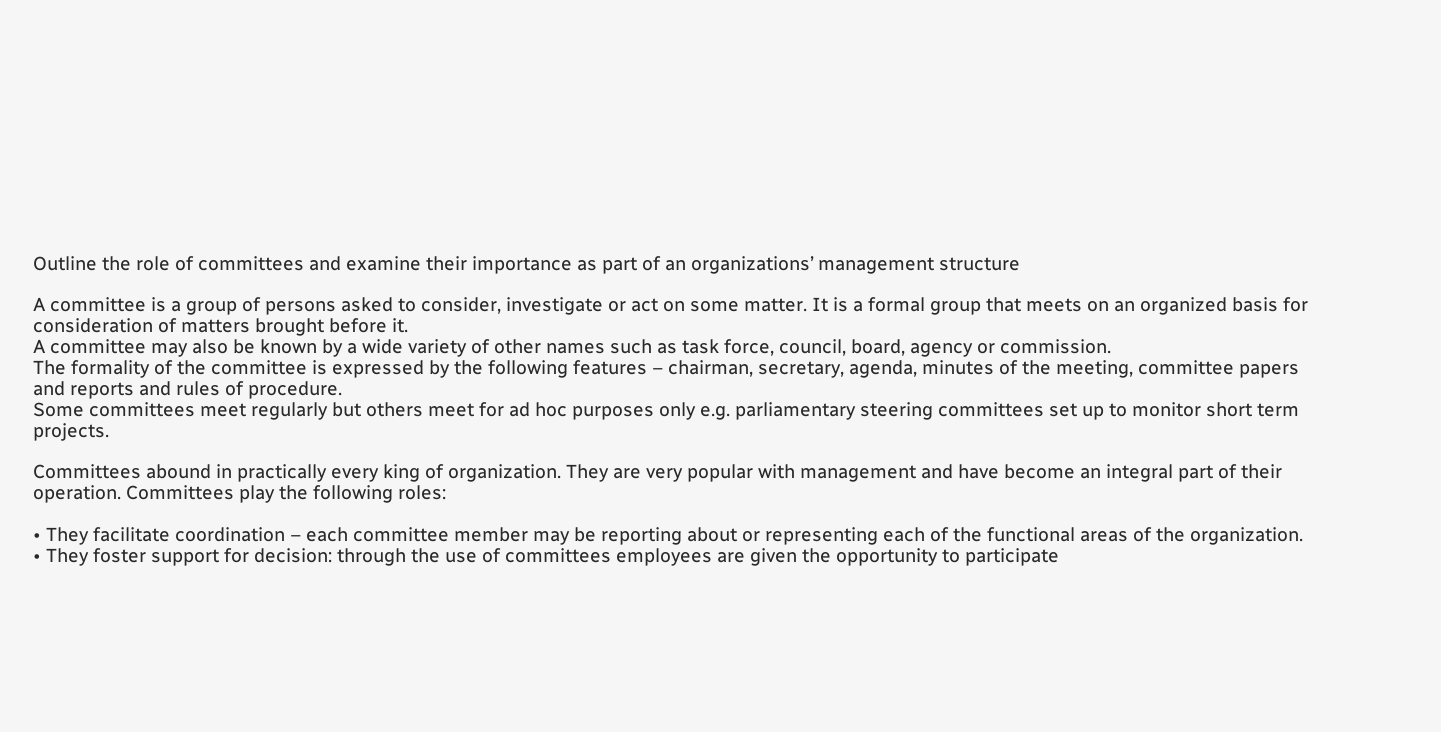Outline the role of committees and examine their importance as part of an organizations’ management structure

A committee is a group of persons asked to consider, investigate or act on some matter. It is a formal group that meets on an organized basis for consideration of matters brought before it.
A committee may also be known by a wide variety of other names such as task force, council, board, agency or commission.
The formality of the committee is expressed by the following features – chairman, secretary, agenda, minutes of the meeting, committee papers and reports and rules of procedure.
Some committees meet regularly but others meet for ad hoc purposes only e.g. parliamentary steering committees set up to monitor short term projects.

Committees abound in practically every king of organization. They are very popular with management and have become an integral part of their operation. Committees play the following roles:

• They facilitate coordination – each committee member may be reporting about or representing each of the functional areas of the organization.
• They foster support for decision: through the use of committees employees are given the opportunity to participate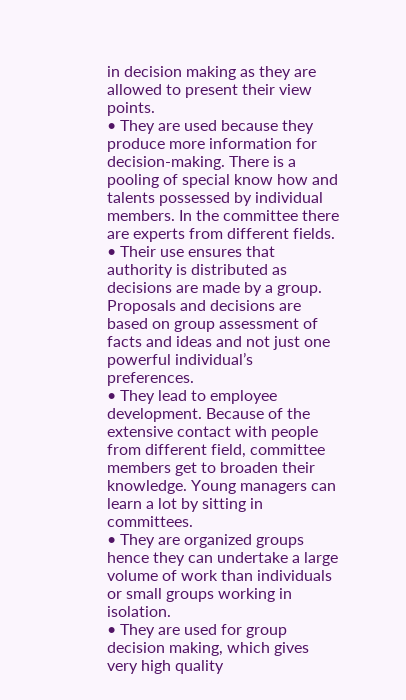in decision making as they are allowed to present their view points.
• They are used because they produce more information for decision-making. There is a pooling of special know how and talents possessed by individual members. In the committee there are experts from different fields.
• Their use ensures that authority is distributed as decisions are made by a group. Proposals and decisions are based on group assessment of facts and ideas and not just one powerful individual’s preferences.
• They lead to employee development. Because of the extensive contact with people from different field, committee members get to broaden their knowledge. Young managers can learn a lot by sitting in committees.
• They are organized groups hence they can undertake a large volume of work than individuals or small groups working in isolation.
• They are used for group decision making, which gives very high quality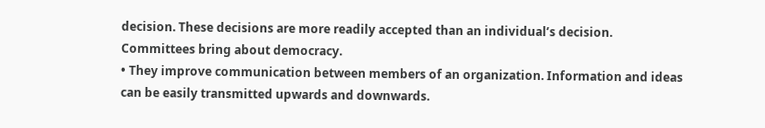decision. These decisions are more readily accepted than an individual’s decision. Committees bring about democracy.
• They improve communication between members of an organization. Information and ideas can be easily transmitted upwards and downwards.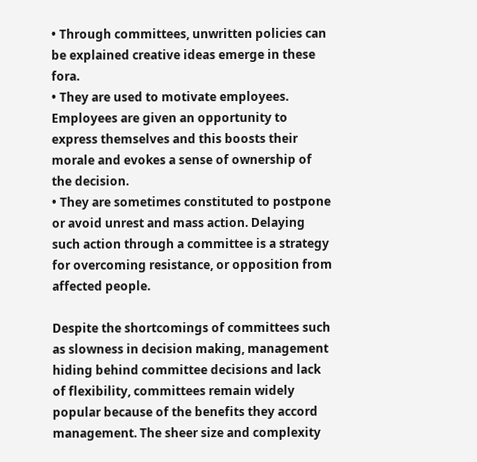• Through committees, unwritten policies can be explained creative ideas emerge in these fora.
• They are used to motivate employees. Employees are given an opportunity to express themselves and this boosts their morale and evokes a sense of ownership of the decision.
• They are sometimes constituted to postpone or avoid unrest and mass action. Delaying such action through a committee is a strategy for overcoming resistance, or opposition from affected people.

Despite the shortcomings of committees such as slowness in decision making, management hiding behind committee decisions and lack of flexibility, committees remain widely popular because of the benefits they accord management. The sheer size and complexity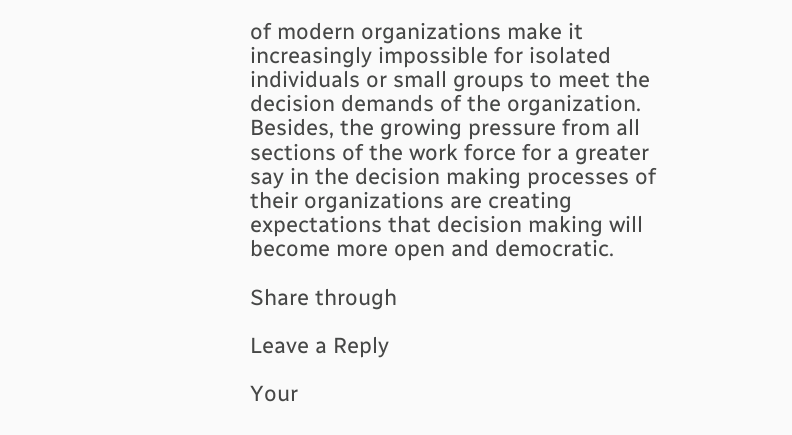of modern organizations make it increasingly impossible for isolated individuals or small groups to meet the decision demands of the organization. Besides, the growing pressure from all sections of the work force for a greater say in the decision making processes of their organizations are creating expectations that decision making will become more open and democratic.

Share through

Leave a Reply

Your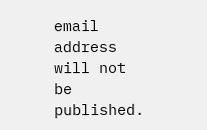email address will not be published.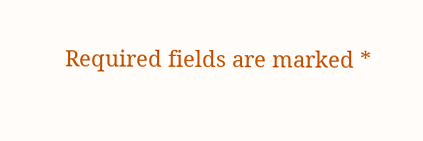Required fields are marked *